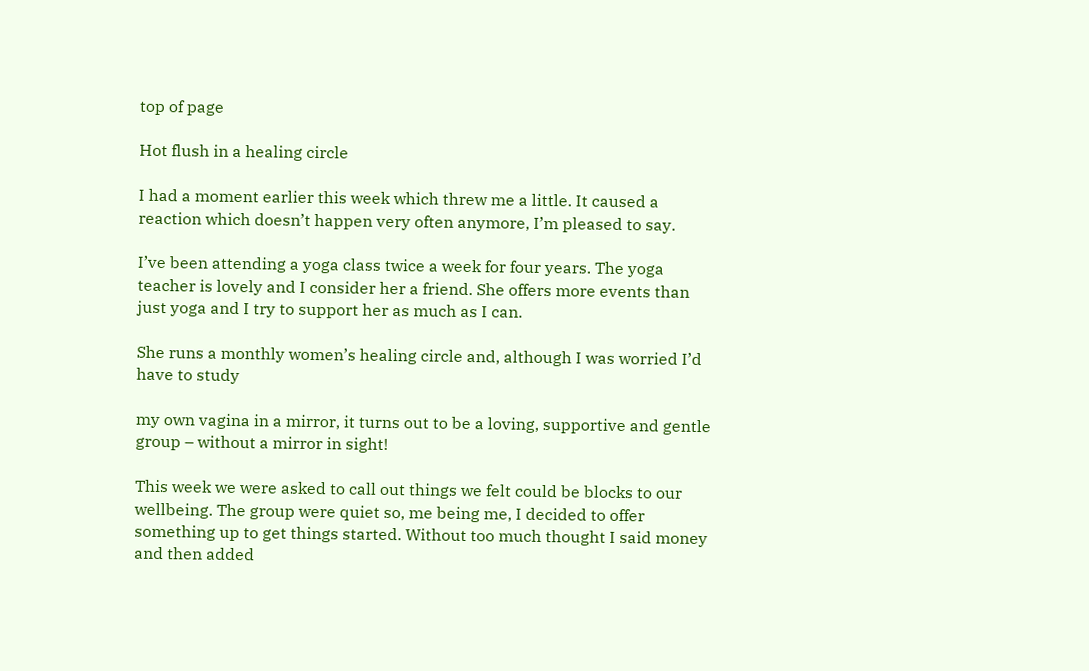top of page

Hot flush in a healing circle

I had a moment earlier this week which threw me a little. It caused a reaction which doesn’t happen very often anymore, I’m pleased to say.

I’ve been attending a yoga class twice a week for four years. The yoga teacher is lovely and I consider her a friend. She offers more events than just yoga and I try to support her as much as I can.

She runs a monthly women’s healing circle and, although I was worried I’d have to study

my own vagina in a mirror, it turns out to be a loving, supportive and gentle group – without a mirror in sight!

This week we were asked to call out things we felt could be blocks to our wellbeing. The group were quiet so, me being me, I decided to offer something up to get things started. Without too much thought I said money and then added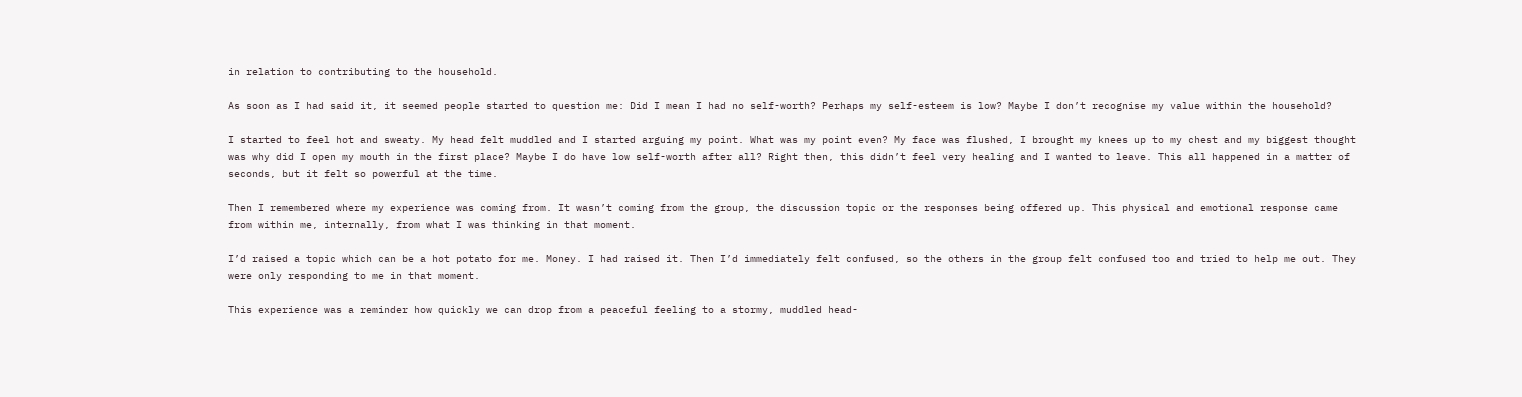in relation to contributing to the household.

As soon as I had said it, it seemed people started to question me: Did I mean I had no self-worth? Perhaps my self-esteem is low? Maybe I don’t recognise my value within the household?

I started to feel hot and sweaty. My head felt muddled and I started arguing my point. What was my point even? My face was flushed, I brought my knees up to my chest and my biggest thought was why did I open my mouth in the first place? Maybe I do have low self-worth after all? Right then, this didn’t feel very healing and I wanted to leave. This all happened in a matter of seconds, but it felt so powerful at the time.

Then I remembered where my experience was coming from. It wasn’t coming from the group, the discussion topic or the responses being offered up. This physical and emotional response came from within me, internally, from what I was thinking in that moment.

I’d raised a topic which can be a hot potato for me. Money. I had raised it. Then I’d immediately felt confused, so the others in the group felt confused too and tried to help me out. They were only responding to me in that moment.

This experience was a reminder how quickly we can drop from a peaceful feeling to a stormy, muddled head-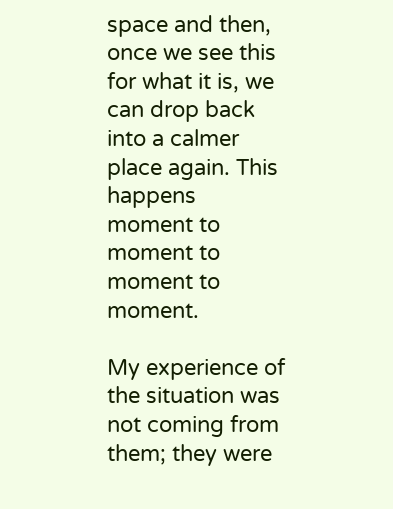space and then, once we see this for what it is, we can drop back into a calmer place again. This happens moment to moment to moment to moment.

My experience of the situation was not coming from them; they were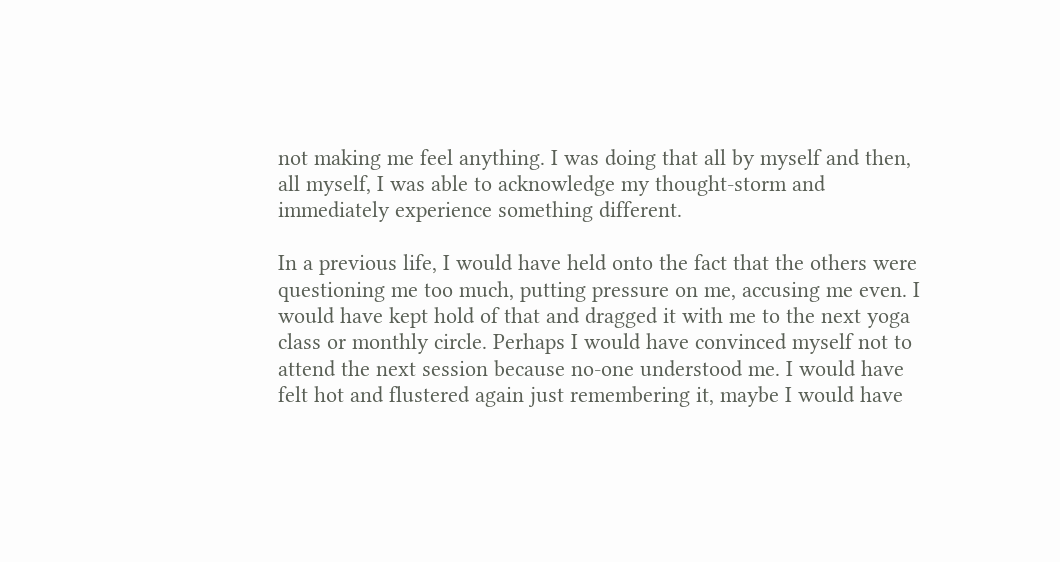not making me feel anything. I was doing that all by myself and then, all myself, I was able to acknowledge my thought-storm and immediately experience something different.

In a previous life, I would have held onto the fact that the others were questioning me too much, putting pressure on me, accusing me even. I would have kept hold of that and dragged it with me to the next yoga class or monthly circle. Perhaps I would have convinced myself not to attend the next session because no-one understood me. I would have felt hot and flustered again just remembering it, maybe I would have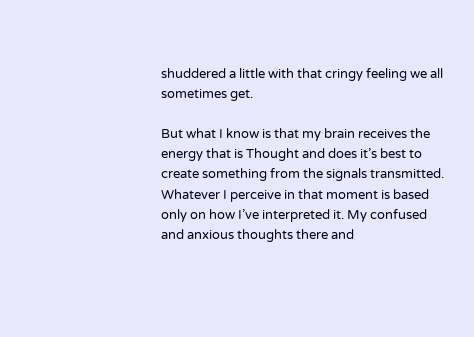shuddered a little with that cringy feeling we all sometimes get.

But what I know is that my brain receives the energy that is Thought and does it’s best to create something from the signals transmitted. Whatever I perceive in that moment is based only on how I’ve interpreted it. My confused and anxious thoughts there and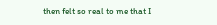then felt so real to me that I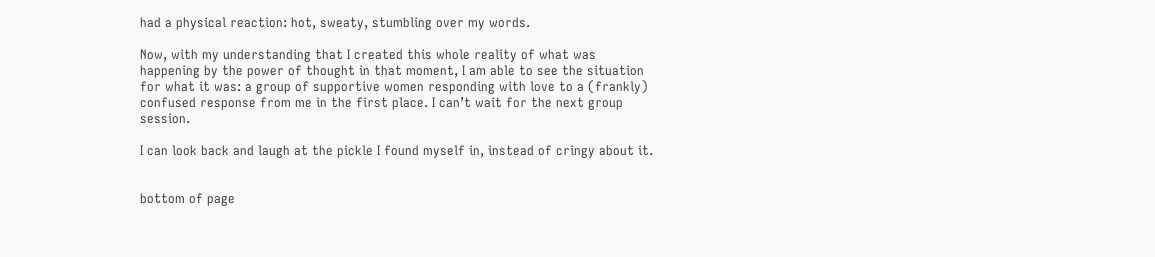had a physical reaction: hot, sweaty, stumbling over my words.

Now, with my understanding that I created this whole reality of what was happening by the power of thought in that moment, I am able to see the situation for what it was: a group of supportive women responding with love to a (frankly) confused response from me in the first place. I can’t wait for the next group session.

I can look back and laugh at the pickle I found myself in, instead of cringy about it.


bottom of page